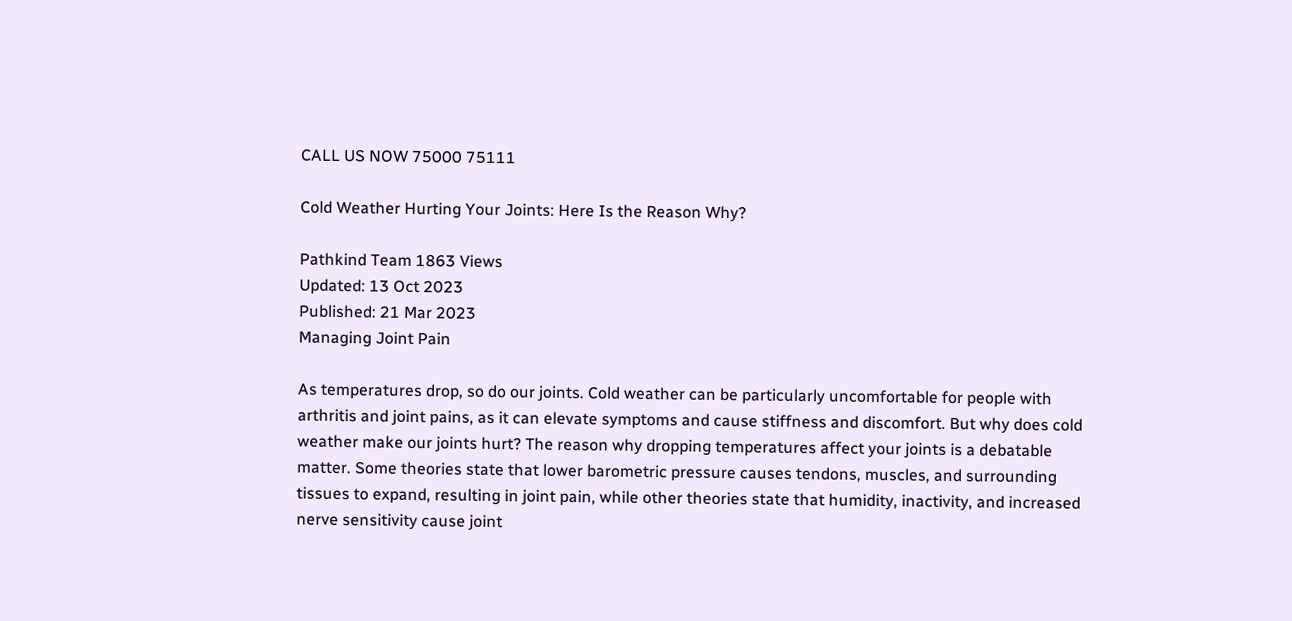CALL US NOW 75000 75111

Cold Weather Hurting Your Joints: Here Is the Reason Why?

Pathkind Team 1863 Views
Updated: 13 Oct 2023
Published: 21 Mar 2023
Managing Joint Pain

As temperatures drop, so do our joints. Cold weather can be particularly uncomfortable for people with arthritis and joint pains, as it can elevate symptoms and cause stiffness and discomfort. But why does cold weather make our joints hurt? The reason why dropping temperatures affect your joints is a debatable matter. Some theories state that lower barometric pressure causes tendons, muscles, and surrounding tissues to expand, resulting in joint pain, while other theories state that humidity, inactivity, and increased nerve sensitivity cause joint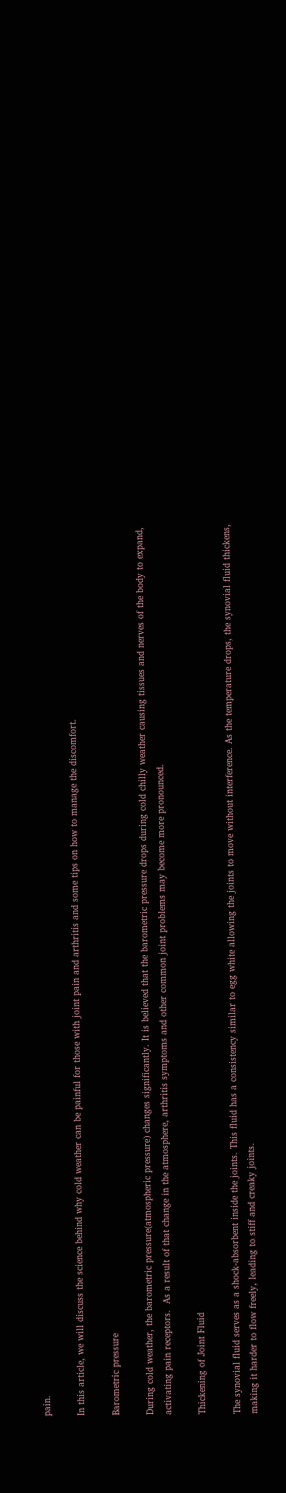pain.

In this article, we will discuss the science behind why cold weather can be painful for those with joint pain and arthritis and some tips on how to manage the discomfort.

Barometric pressure

During cold weather, the barometric pressure(atmospheric pressure) changes significantly. It is believed that the barometric pressure drops during cold chilly weather causing tissues and nerves of the body to expand, activating pain receptors.  As a result of that change in the atmosphere, arthritis symptoms and other common joint problems may become more pronounced.

Thickening of Joint Fluid

The synovial fluid serves as a shock-absorbent inside the joints. This fluid has a consistency similar to egg white allowing the joints to move without interference. As the temperature drops, the synovial fluid thickens, making it harder to flow freely, leading to stiff and creaky joints.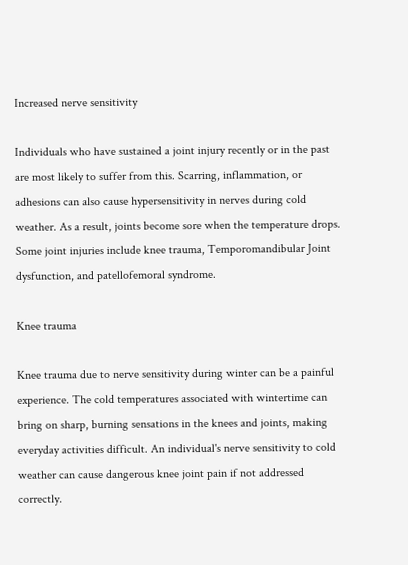Increased nerve sensitivity

Individuals who have sustained a joint injury recently or in the past are most likely to suffer from this. Scarring, inflammation, or adhesions can also cause hypersensitivity in nerves during cold weather. As a result, joints become sore when the temperature drops. Some joint injuries include knee trauma, Temporomandibular Joint dysfunction, and patellofemoral syndrome.

Knee trauma

Knee trauma due to nerve sensitivity during winter can be a painful experience. The cold temperatures associated with wintertime can bring on sharp, burning sensations in the knees and joints, making everyday activities difficult. An individual's nerve sensitivity to cold weather can cause dangerous knee joint pain if not addressed correctly.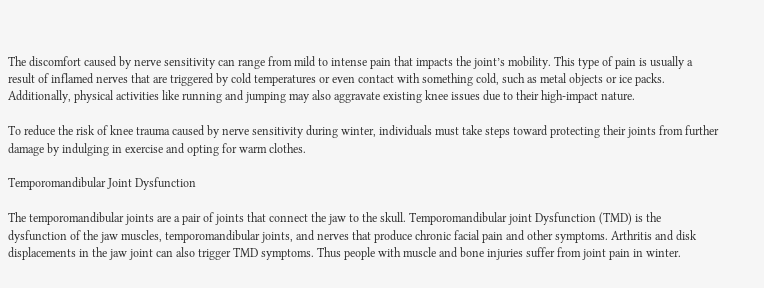The discomfort caused by nerve sensitivity can range from mild to intense pain that impacts the joint’s mobility. This type of pain is usually a result of inflamed nerves that are triggered by cold temperatures or even contact with something cold, such as metal objects or ice packs. Additionally, physical activities like running and jumping may also aggravate existing knee issues due to their high-impact nature.

To reduce the risk of knee trauma caused by nerve sensitivity during winter, individuals must take steps toward protecting their joints from further damage by indulging in exercise and opting for warm clothes.

Temporomandibular Joint Dysfunction

The temporomandibular joints are a pair of joints that connect the jaw to the skull. Temporomandibular joint Dysfunction (TMD) is the dysfunction of the jaw muscles, temporomandibular joints, and nerves that produce chronic facial pain and other symptoms. Arthritis and disk displacements in the jaw joint can also trigger TMD symptoms. Thus people with muscle and bone injuries suffer from joint pain in winter.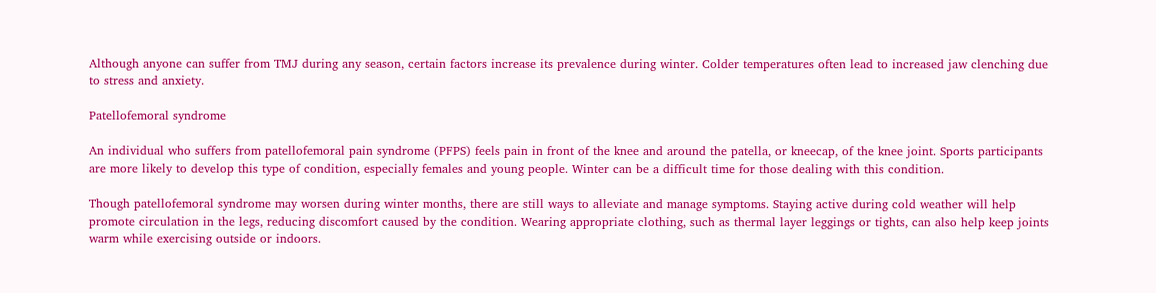Although anyone can suffer from TMJ during any season, certain factors increase its prevalence during winter. Colder temperatures often lead to increased jaw clenching due to stress and anxiety.

Patellofemoral syndrome

An individual who suffers from patellofemoral pain syndrome (PFPS) feels pain in front of the knee and around the patella, or kneecap, of the knee joint. Sports participants are more likely to develop this type of condition, especially females and young people. Winter can be a difficult time for those dealing with this condition.

Though patellofemoral syndrome may worsen during winter months, there are still ways to alleviate and manage symptoms. Staying active during cold weather will help promote circulation in the legs, reducing discomfort caused by the condition. Wearing appropriate clothing, such as thermal layer leggings or tights, can also help keep joints warm while exercising outside or indoors.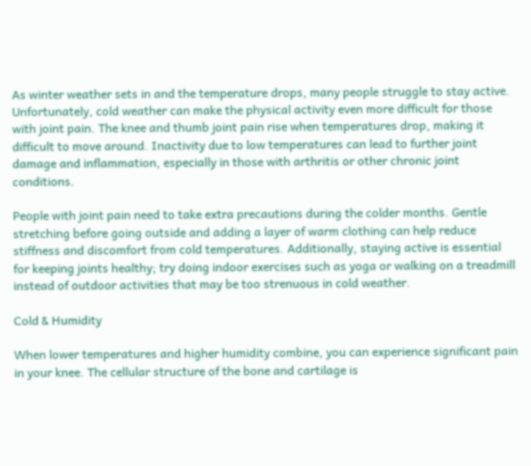As winter weather sets in and the temperature drops, many people struggle to stay active. Unfortunately, cold weather can make the physical activity even more difficult for those with joint pain. The knee and thumb joint pain rise when temperatures drop, making it difficult to move around. Inactivity due to low temperatures can lead to further joint damage and inflammation, especially in those with arthritis or other chronic joint conditions.

People with joint pain need to take extra precautions during the colder months. Gentle stretching before going outside and adding a layer of warm clothing can help reduce stiffness and discomfort from cold temperatures. Additionally, staying active is essential for keeping joints healthy; try doing indoor exercises such as yoga or walking on a treadmill instead of outdoor activities that may be too strenuous in cold weather.

Cold & Humidity

When lower temperatures and higher humidity combine, you can experience significant pain in your knee. The cellular structure of the bone and cartilage is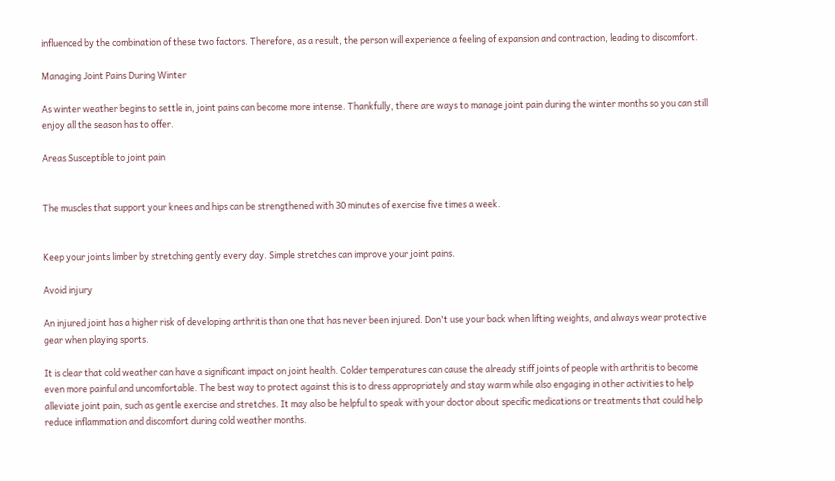influenced by the combination of these two factors. Therefore, as a result, the person will experience a feeling of expansion and contraction, leading to discomfort.

Managing Joint Pains During Winter

As winter weather begins to settle in, joint pains can become more intense. Thankfully, there are ways to manage joint pain during the winter months so you can still enjoy all the season has to offer.

Areas Susceptible to joint pain


The muscles that support your knees and hips can be strengthened with 30 minutes of exercise five times a week.


Keep your joints limber by stretching gently every day. Simple stretches can improve your joint pains.

Avoid injury

An injured joint has a higher risk of developing arthritis than one that has never been injured. Don't use your back when lifting weights, and always wear protective gear when playing sports.

It is clear that cold weather can have a significant impact on joint health. Colder temperatures can cause the already stiff joints of people with arthritis to become even more painful and uncomfortable. The best way to protect against this is to dress appropriately and stay warm while also engaging in other activities to help alleviate joint pain, such as gentle exercise and stretches. It may also be helpful to speak with your doctor about specific medications or treatments that could help reduce inflammation and discomfort during cold weather months.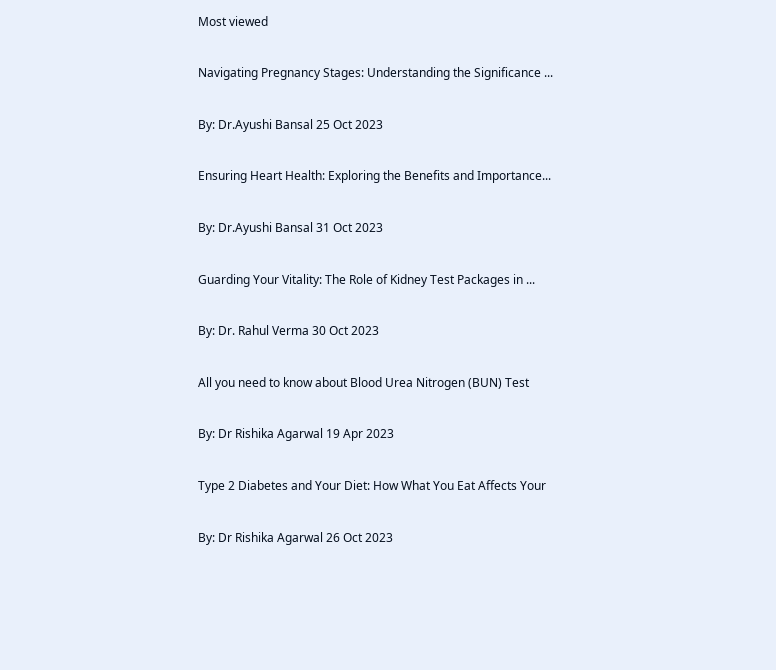Most viewed

Navigating Pregnancy Stages: Understanding the Significance ...

By: Dr.Ayushi Bansal 25 Oct 2023

Ensuring Heart Health: Exploring the Benefits and Importance...

By: Dr.Ayushi Bansal 31 Oct 2023

Guarding Your Vitality: The Role of Kidney Test Packages in ...

By: Dr. Rahul Verma 30 Oct 2023

All you need to know about Blood Urea Nitrogen (BUN) Test

By: Dr Rishika Agarwal 19 Apr 2023

Type 2 Diabetes and Your Diet: How What You Eat Affects Your

By: Dr Rishika Agarwal 26 Oct 2023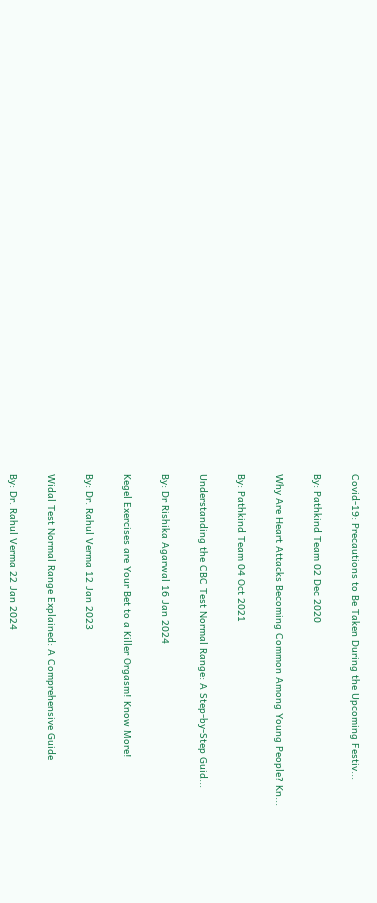Covid-19: Precautions to Be Taken During the Upcoming Festiv...

By: Pathkind Team 02 Dec 2020

Why Are Heart Attacks Becoming Common Among Young People? Kn...

By: Pathkind Team 04 Oct 2021

Understanding the CBC Test Normal Range: A Step-by-Step Guid...

By: Dr Rishika Agarwal 16 Jan 2024

Kegel Exercises are Your Bet to a Killer Orgasm! Know More!

By: Dr. Rahul Verma 12 Jan 2023

Widal Test Normal Range Explained: A Comprehensive Guide

By: Dr. Rahul Verma 22 Jan 2024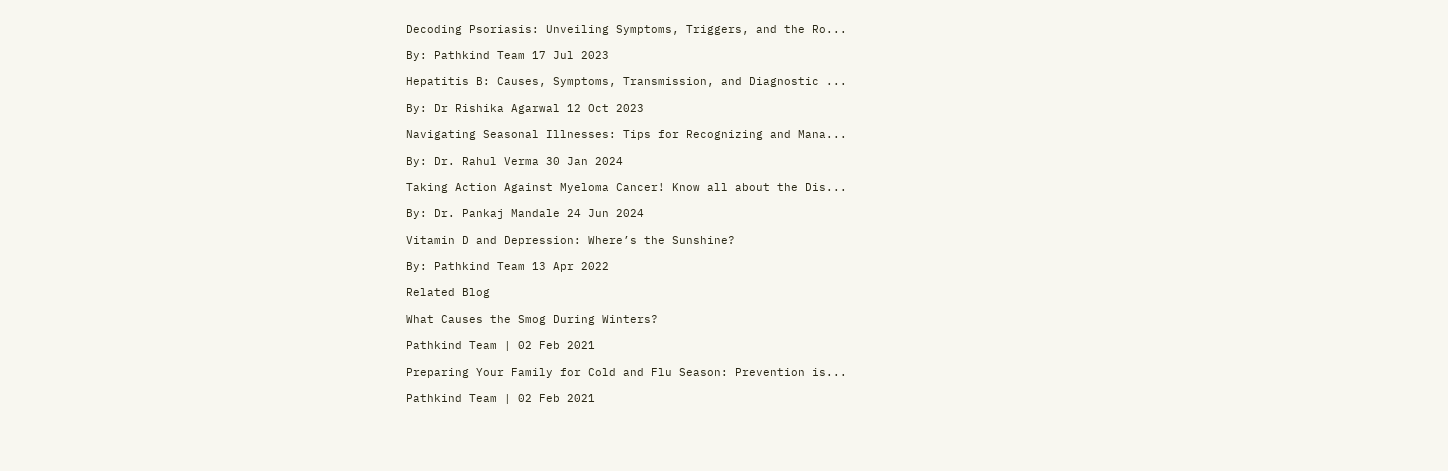Decoding Psoriasis: Unveiling Symptoms, Triggers, and the Ro...

By: Pathkind Team 17 Jul 2023

Hepatitis B: Causes, Symptoms, Transmission, and Diagnostic ...

By: Dr Rishika Agarwal 12 Oct 2023

Navigating Seasonal Illnesses: Tips for Recognizing and Mana...

By: Dr. Rahul Verma 30 Jan 2024

Taking Action Against Myeloma Cancer! Know all about the Dis...

By: Dr. Pankaj Mandale 24 Jun 2024

Vitamin D and Depression: Where’s the Sunshine?

By: Pathkind Team 13 Apr 2022

Related Blog

What Causes the Smog During Winters?

Pathkind Team | 02 Feb 2021

Preparing Your Family for Cold and Flu Season: Prevention is...

Pathkind Team | 02 Feb 2021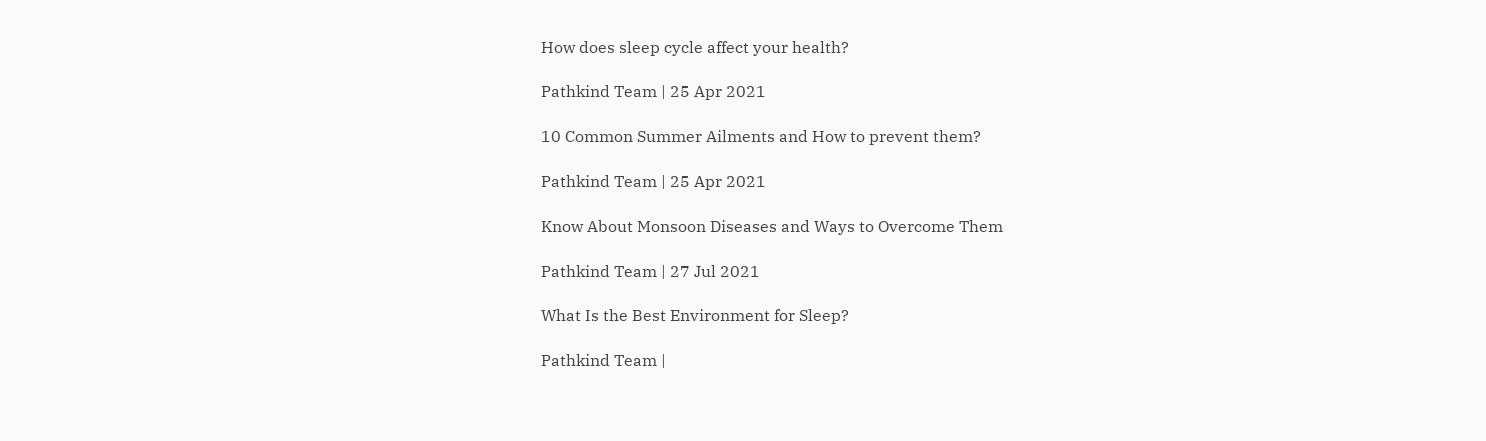How does sleep cycle affect your health?

Pathkind Team | 25 Apr 2021

10 Common Summer Ailments and How to prevent them?

Pathkind Team | 25 Apr 2021

Know About Monsoon Diseases and Ways to Overcome Them

Pathkind Team | 27 Jul 2021

What Is the Best Environment for Sleep?

Pathkind Team |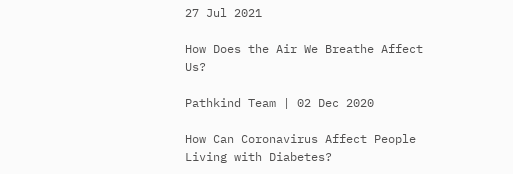27 Jul 2021

How Does the Air We Breathe Affect Us?

Pathkind Team | 02 Dec 2020

How Can Coronavirus Affect People Living with Diabetes?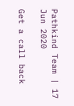Pathkind Team | 17 Jun 2020

Get a call back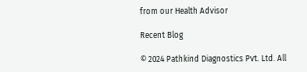from our Health Advisor

Recent Blog

© 2024 Pathkind Diagnostics Pvt. Ltd. All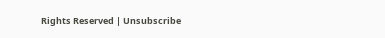Rights Reserved | Unsubscribe